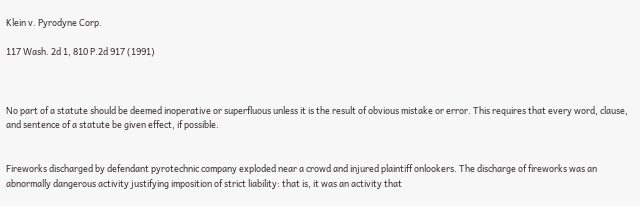Klein v. Pyrodyne Corp.

117 Wash. 2d 1, 810 P.2d 917 (1991)



No part of a statute should be deemed inoperative or superfluous unless it is the result of obvious mistake or error. This requires that every word, clause, and sentence of a statute be given effect, if possible.


Fireworks discharged by defendant pyrotechnic company exploded near a crowd and injured plaintiff onlookers. The discharge of fireworks was an abnormally dangerous activity justifying imposition of strict liability: that is, it was an activity that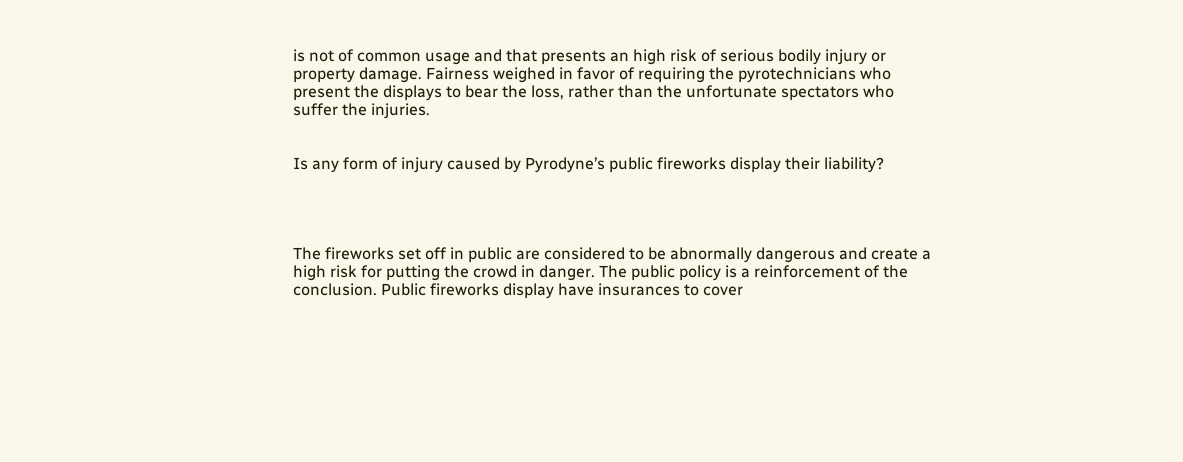is not of common usage and that presents an high risk of serious bodily injury or property damage. Fairness weighed in favor of requiring the pyrotechnicians who present the displays to bear the loss, rather than the unfortunate spectators who suffer the injuries.


Is any form of injury caused by Pyrodyne’s public fireworks display their liability?




The fireworks set off in public are considered to be abnormally dangerous and create a high risk for putting the crowd in danger. The public policy is a reinforcement of the conclusion. Public fireworks display have insurances to cover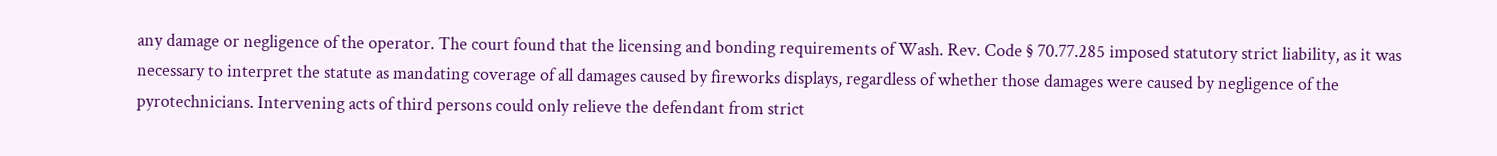any damage or negligence of the operator. The court found that the licensing and bonding requirements of Wash. Rev. Code § 70.77.285 imposed statutory strict liability, as it was necessary to interpret the statute as mandating coverage of all damages caused by fireworks displays, regardless of whether those damages were caused by negligence of the pyrotechnicians. Intervening acts of third persons could only relieve the defendant from strict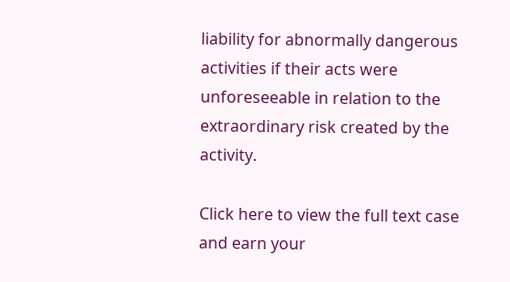liability for abnormally dangerous activities if their acts were unforeseeable in relation to the extraordinary risk created by the activity.

Click here to view the full text case and earn your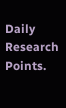Daily Research Points.